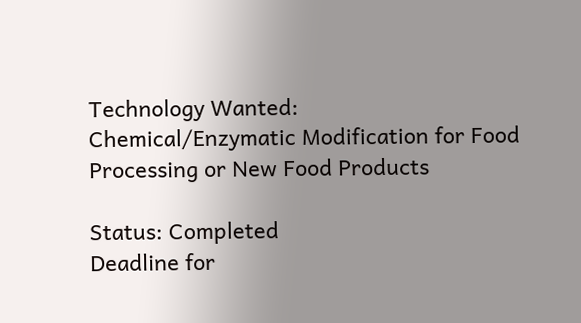Technology Wanted:
Chemical/Enzymatic Modification for Food Processing or New Food Products

Status: Completed
Deadline for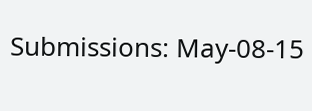Submissions: May-08-15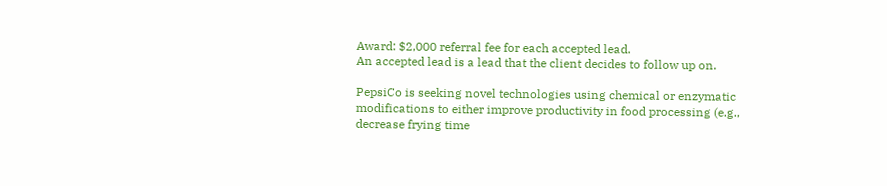Award: $2,000 referral fee for each accepted lead.
An accepted lead is a lead that the client decides to follow up on.

PepsiCo is seeking novel technologies using chemical or enzymatic modifications to either improve productivity in food processing (e.g., decrease frying time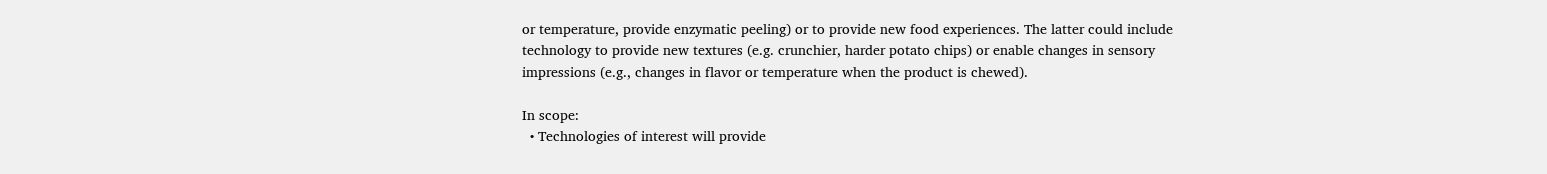or temperature, provide enzymatic peeling) or to provide new food experiences. The latter could include technology to provide new textures (e.g. crunchier, harder potato chips) or enable changes in sensory impressions (e.g., changes in flavor or temperature when the product is chewed).

In scope:
  • Technologies of interest will provide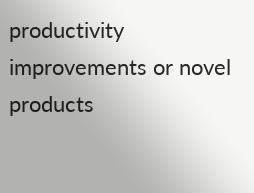productivity improvements or novel products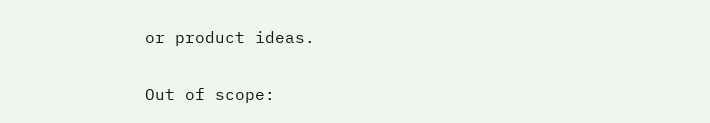or product ideas.

Out of scope: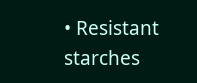• Resistant starches